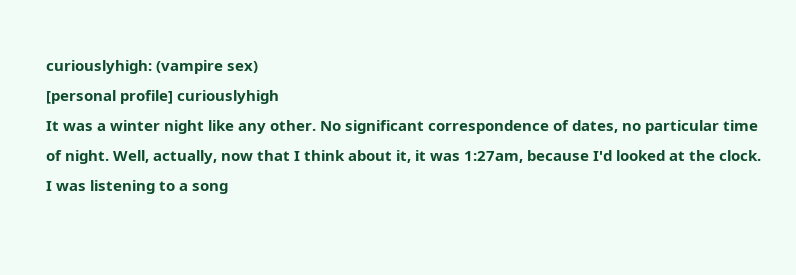curiouslyhigh: (vampire sex)
[personal profile] curiouslyhigh
It was a winter night like any other. No significant correspondence of dates, no particular time of night. Well, actually, now that I think about it, it was 1:27am, because I'd looked at the clock. I was listening to a song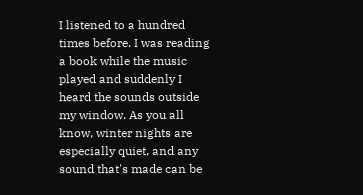I listened to a hundred times before. I was reading a book while the music played and suddenly I heard the sounds outside my window. As you all know, winter nights are especially quiet, and any sound that's made can be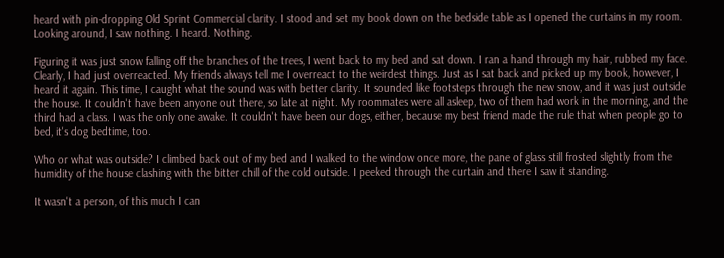heard with pin-dropping Old Sprint Commercial clarity. I stood and set my book down on the bedside table as I opened the curtains in my room. Looking around, I saw nothing. I heard. Nothing.

Figuring it was just snow falling off the branches of the trees, I went back to my bed and sat down. I ran a hand through my hair, rubbed my face. Clearly, I had just overreacted. My friends always tell me I overreact to the weirdest things. Just as I sat back and picked up my book, however, I heard it again. This time, I caught what the sound was with better clarity. It sounded like footsteps through the new snow, and it was just outside the house. It couldn't have been anyone out there, so late at night. My roommates were all asleep, two of them had work in the morning, and the third had a class. I was the only one awake. It couldn't have been our dogs, either, because my best friend made the rule that when people go to bed, it's dog bedtime, too.

Who or what was outside? I climbed back out of my bed and I walked to the window once more, the pane of glass still frosted slightly from the humidity of the house clashing with the bitter chill of the cold outside. I peeked through the curtain and there I saw it standing.

It wasn't a person, of this much I can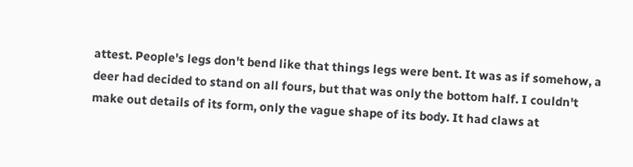attest. People's legs don't bend like that things legs were bent. It was as if somehow, a deer had decided to stand on all fours, but that was only the bottom half. I couldn't make out details of its form, only the vague shape of its body. It had claws at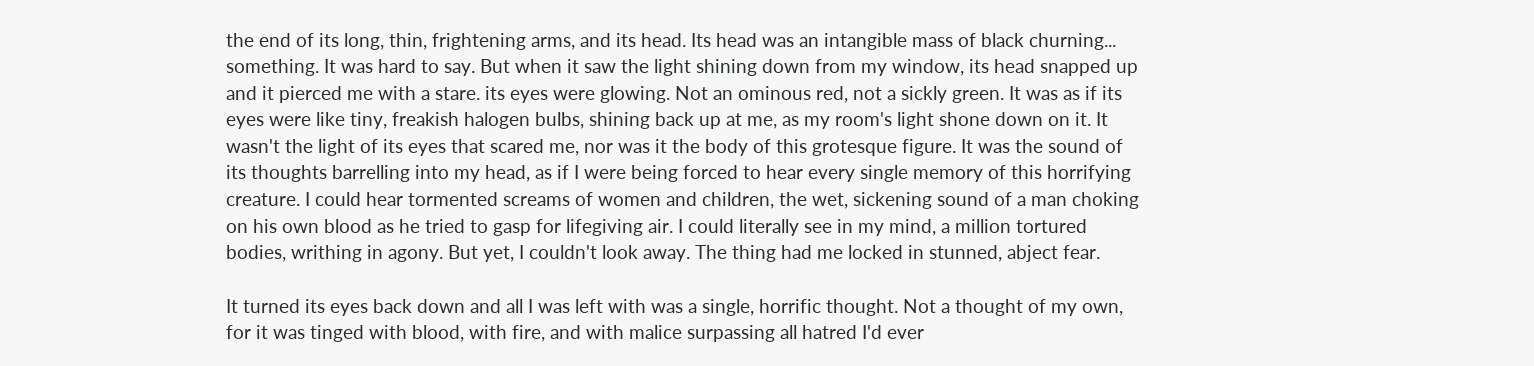the end of its long, thin, frightening arms, and its head. Its head was an intangible mass of black churning... something. It was hard to say. But when it saw the light shining down from my window, its head snapped up and it pierced me with a stare. its eyes were glowing. Not an ominous red, not a sickly green. It was as if its eyes were like tiny, freakish halogen bulbs, shining back up at me, as my room's light shone down on it. It wasn't the light of its eyes that scared me, nor was it the body of this grotesque figure. It was the sound of its thoughts barrelling into my head, as if I were being forced to hear every single memory of this horrifying creature. I could hear tormented screams of women and children, the wet, sickening sound of a man choking on his own blood as he tried to gasp for lifegiving air. I could literally see in my mind, a million tortured bodies, writhing in agony. But yet, I couldn't look away. The thing had me locked in stunned, abject fear.

It turned its eyes back down and all I was left with was a single, horrific thought. Not a thought of my own, for it was tinged with blood, with fire, and with malice surpassing all hatred I'd ever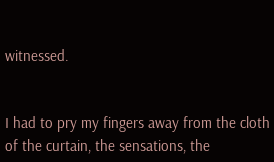witnessed.


I had to pry my fingers away from the cloth of the curtain, the sensations, the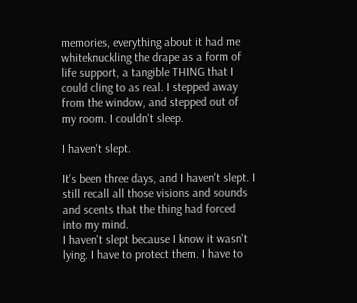memories, everything about it had me whiteknuckling the drape as a form of life support, a tangible THING that I could cling to as real. I stepped away from the window, and stepped out of my room. I couldn't sleep.

I haven't slept.

It's been three days, and I haven't slept. I still recall all those visions and sounds and scents that the thing had forced into my mind.
I haven't slept because I know it wasn't lying. I have to protect them. I have to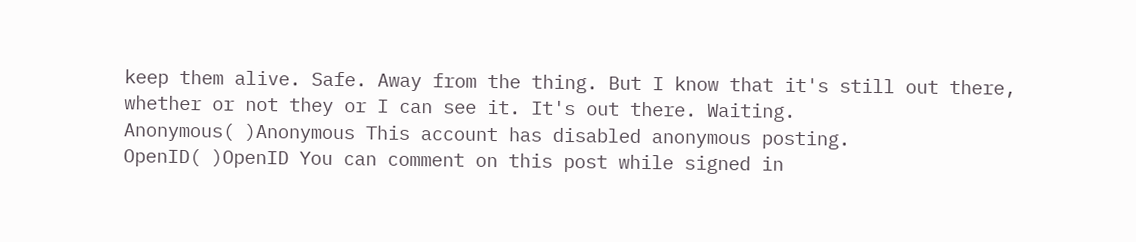keep them alive. Safe. Away from the thing. But I know that it's still out there, whether or not they or I can see it. It's out there. Waiting.
Anonymous( )Anonymous This account has disabled anonymous posting.
OpenID( )OpenID You can comment on this post while signed in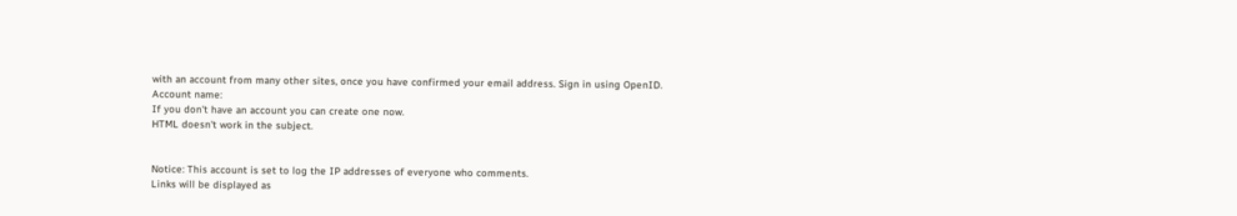with an account from many other sites, once you have confirmed your email address. Sign in using OpenID.
Account name:
If you don't have an account you can create one now.
HTML doesn't work in the subject.


Notice: This account is set to log the IP addresses of everyone who comments.
Links will be displayed as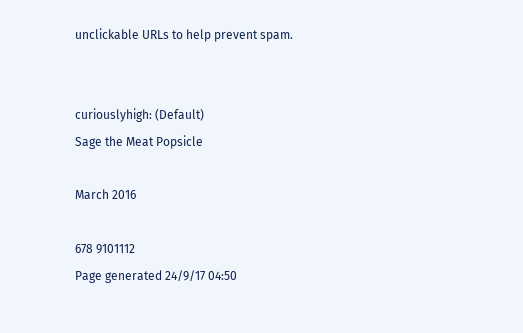unclickable URLs to help prevent spam.


curiouslyhigh: (Default)
Sage the Meat Popsicle

March 2016

678 9101112
Page generated 24/9/17 04:50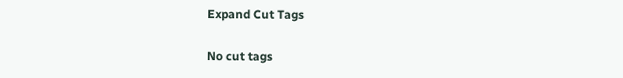Expand Cut Tags

No cut tags